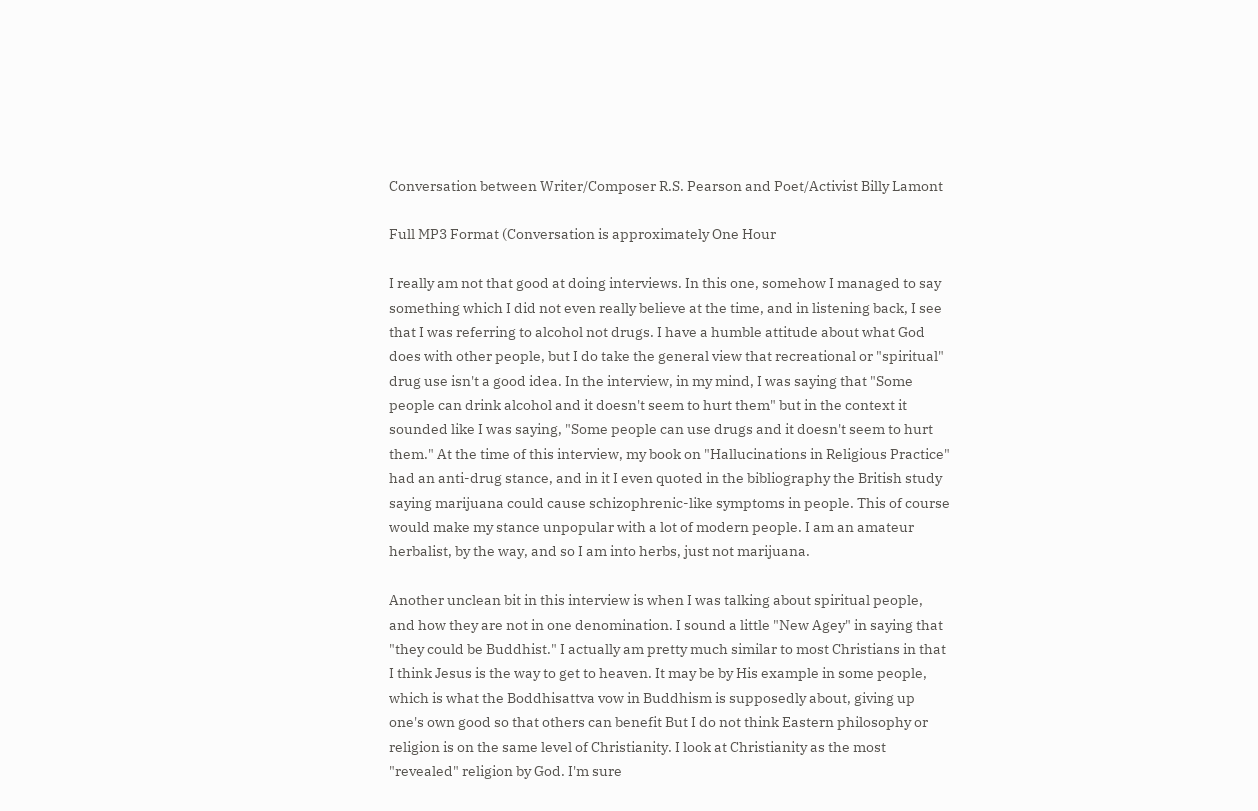Conversation between Writer/Composer R.S. Pearson and Poet/Activist Billy Lamont

Full MP3 Format (Conversation is approximately One Hour

I really am not that good at doing interviews. In this one, somehow I managed to say something which I did not even really believe at the time, and in listening back, I see that I was referring to alcohol not drugs. I have a humble attitude about what God does with other people, but I do take the general view that recreational or "spiritual" drug use isn't a good idea. In the interview, in my mind, I was saying that "Some people can drink alcohol and it doesn't seem to hurt them" but in the context it sounded like I was saying, "Some people can use drugs and it doesn't seem to hurt them." At the time of this interview, my book on "Hallucinations in Religious Practice" had an anti-drug stance, and in it I even quoted in the bibliography the British study saying marijuana could cause schizophrenic-like symptoms in people. This of course would make my stance unpopular with a lot of modern people. I am an amateur herbalist, by the way, and so I am into herbs, just not marijuana.

Another unclean bit in this interview is when I was talking about spiritual people, and how they are not in one denomination. I sound a little "New Agey" in saying that "they could be Buddhist." I actually am pretty much similar to most Christians in that I think Jesus is the way to get to heaven. It may be by His example in some people, which is what the Boddhisattva vow in Buddhism is supposedly about, giving up one's own good so that others can benefit But I do not think Eastern philosophy or religion is on the same level of Christianity. I look at Christianity as the most "revealed" religion by God. I'm sure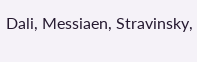Dali, Messiaen, Stravinsky,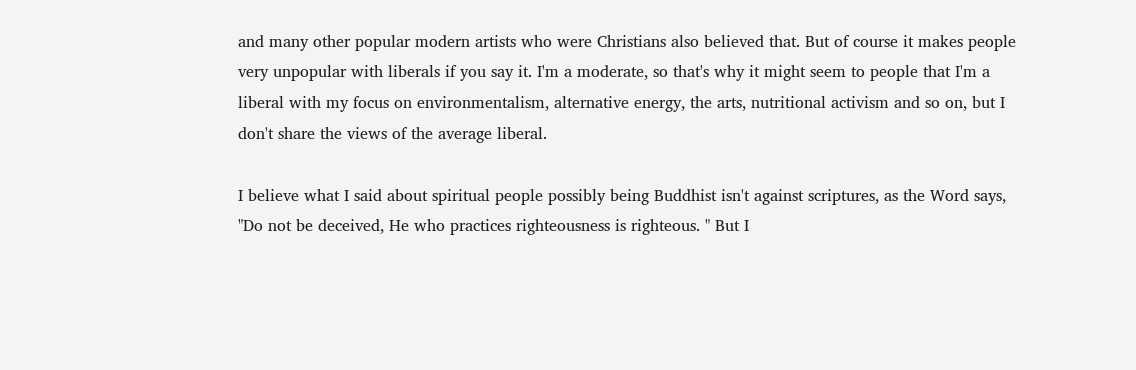and many other popular modern artists who were Christians also believed that. But of course it makes people very unpopular with liberals if you say it. I'm a moderate, so that's why it might seem to people that I'm a liberal with my focus on environmentalism, alternative energy, the arts, nutritional activism and so on, but I don't share the views of the average liberal.

I believe what I said about spiritual people possibly being Buddhist isn't against scriptures, as the Word says, "Do not be deceived, He who practices righteousness is righteous. " But I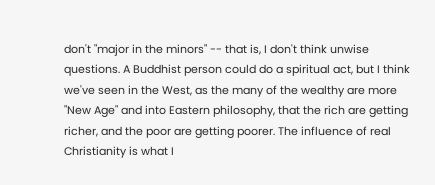don't "major in the minors" -- that is, I don't think unwise questions. A Buddhist person could do a spiritual act, but I think we've seen in the West, as the many of the wealthy are more "New Age" and into Eastern philosophy, that the rich are getting richer, and the poor are getting poorer. The influence of real Christianity is what I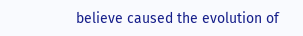believe caused the evolution of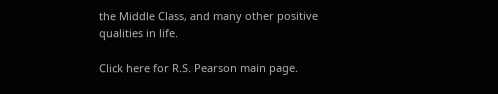the Middle Class, and many other positive qualities in life.

Click here for R.S. Pearson main page.